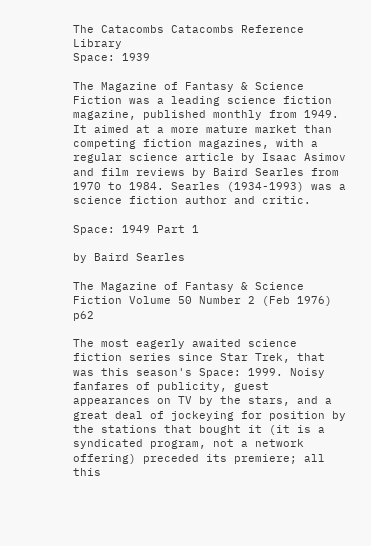The Catacombs Catacombs Reference Library
Space: 1939

The Magazine of Fantasy & Science Fiction was a leading science fiction magazine, published monthly from 1949. It aimed at a more mature market than competing fiction magazines, with a regular science article by Isaac Asimov and film reviews by Baird Searles from 1970 to 1984. Searles (1934-1993) was a science fiction author and critic.

Space: 1949 Part 1

by Baird Searles

The Magazine of Fantasy & Science Fiction Volume 50 Number 2 (Feb 1976) p62

The most eagerly awaited science fiction series since Star Trek, that was this season's Space: 1999. Noisy fanfares of publicity, guest appearances on TV by the stars, and a great deal of jockeying for position by the stations that bought it (it is a syndicated program, not a network offering) preceded its premiere; all this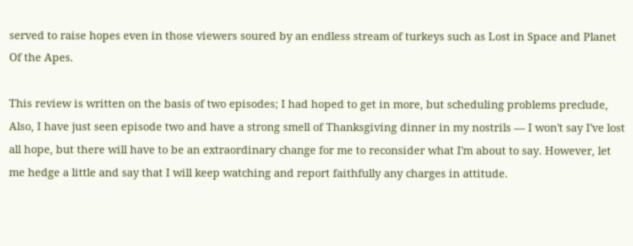served to raise hopes even in those viewers soured by an endless stream of turkeys such as Lost in Space and Planet Of the Apes.

This review is written on the basis of two episodes; I had hoped to get in more, but scheduling problems preclude, Also, I have just seen episode two and have a strong smell of Thanksgiving dinner in my nostrils — I won't say I've lost all hope, but there will have to be an extraordinary change for me to reconsider what I'm about to say. However, let me hedge a little and say that I will keep watching and report faithfully any charges in attitude.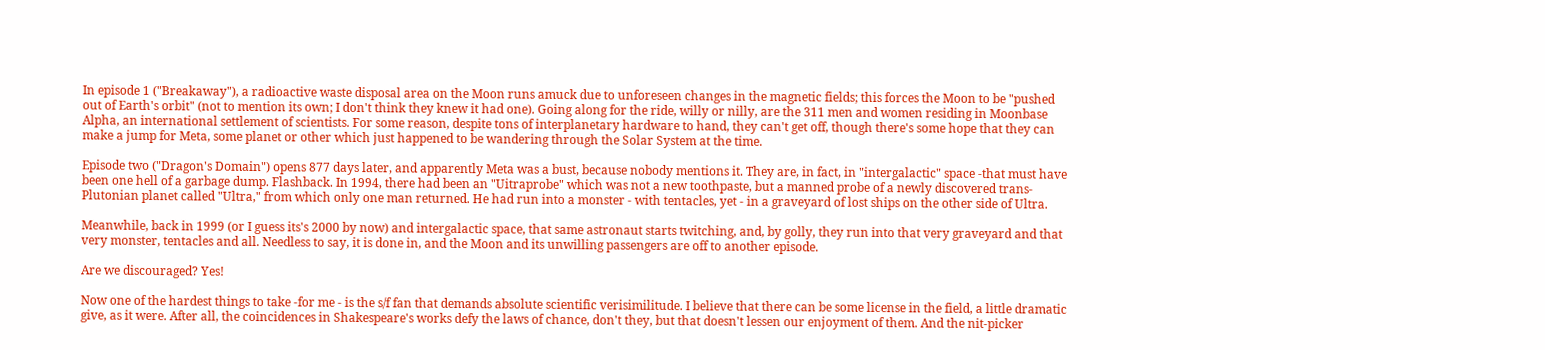In episode 1 ("Breakaway"), a radioactive waste disposal area on the Moon runs amuck due to unforeseen changes in the magnetic fields; this forces the Moon to be "pushed out of Earth's orbit" (not to mention its own; I don't think they knew it had one). Going along for the ride, willy or nilly, are the 311 men and women residing in Moonbase Alpha, an international settlement of scientists. For some reason, despite tons of interplanetary hardware to hand, they can't get off, though there's some hope that they can make a jump for Meta, some planet or other which just happened to be wandering through the Solar System at the time.

Episode two ("Dragon's Domain") opens 877 days later, and apparently Meta was a bust, because nobody mentions it. They are, in fact, in "intergalactic" space -that must have been one hell of a garbage dump. Flashback. In 1994, there had been an "Uitraprobe" which was not a new toothpaste, but a manned probe of a newly discovered trans-Plutonian planet called "Ultra," from which only one man returned. He had run into a monster - with tentacles, yet - in a graveyard of lost ships on the other side of Ultra.

Meanwhile, back in 1999 (or I guess its's 2000 by now) and intergalactic space, that same astronaut starts twitching, and, by golly, they run into that very graveyard and that very monster, tentacles and all. Needless to say, it is done in, and the Moon and its unwilling passengers are off to another episode.

Are we discouraged? Yes!

Now one of the hardest things to take -for me - is the s/f fan that demands absolute scientific verisimilitude. I believe that there can be some license in the field, a little dramatic give, as it were. After all, the coincidences in Shakespeare's works defy the laws of chance, don't they, but that doesn't lessen our enjoyment of them. And the nit-picker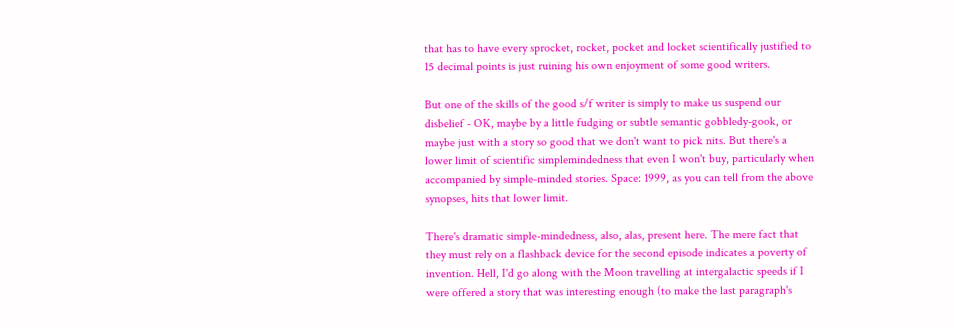that has to have every sprocket, rocket, pocket and locket scientifically justified to 15 decimal points is just ruining his own enjoyment of some good writers.

But one of the skills of the good s/f writer is simply to make us suspend our disbelief - OK, maybe by a little fudging or subtle semantic gobbledy-gook, or maybe just with a story so good that we don't want to pick nits. But there's a lower limit of scientific simplemindedness that even I won't buy, particularly when accompanied by simple-minded stories. Space: 1999, as you can tell from the above synopses, hits that lower limit.

There's dramatic simple-mindedness, also, alas, present here. The mere fact that they must rely on a flashback device for the second episode indicates a poverty of invention. Hell, I'd go along with the Moon travelling at intergalactic speeds if I were offered a story that was interesting enough (to make the last paragraph's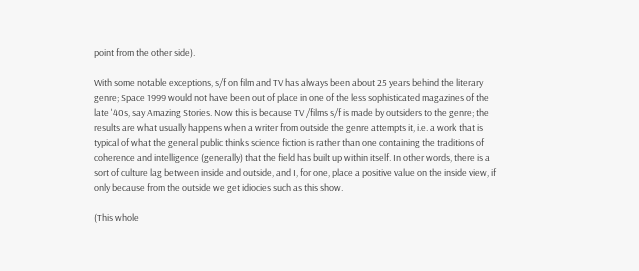point from the other side).

With some notable exceptions, s/f on film and TV has always been about 25 years behind the literary genre; Space 1999 would not have been out of place in one of the less sophisticated magazines of the late '40s, say Amazing Stories. Now this is because TV /films s/f is made by outsiders to the genre; the results are what usually happens when a writer from outside the genre attempts it, i.e. a work that is typical of what the general public thinks science fiction is rather than one containing the traditions of coherence and intelligence (generally) that the field has built up within itself. In other words, there is a sort of culture lag between inside and outside, and I, for one, place a positive value on the inside view, if only because from the outside we get idiocies such as this show.

(This whole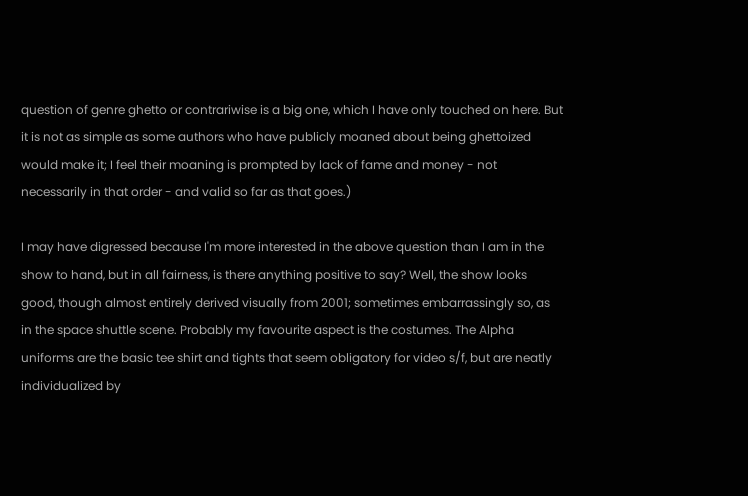question of genre ghetto or contrariwise is a big one, which I have only touched on here. But it is not as simple as some authors who have publicly moaned about being ghettoized would make it; I feel their moaning is prompted by lack of fame and money - not necessarily in that order - and valid so far as that goes.)

I may have digressed because I'm more interested in the above question than I am in the show to hand, but in all fairness, is there anything positive to say? Well, the show looks good, though almost entirely derived visually from 2001; sometimes embarrassingly so, as in the space shuttle scene. Probably my favourite aspect is the costumes. The Alpha uniforms are the basic tee shirt and tights that seem obligatory for video s/f, but are neatly individualized by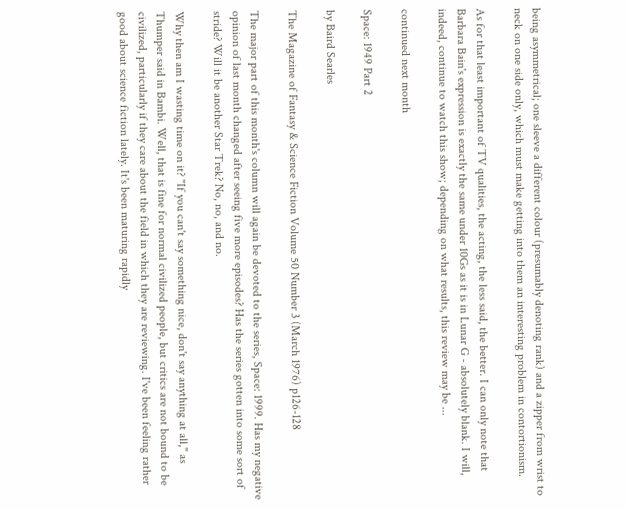being asymmetrical; one sleeve a different colour (presumably denoting rank) and a zipper from wrist to neck on one side only, which must make getting into them an interesting problem in contortionism.

As for that least important of TV qualities, the acting, the less said, the better. I can only note that Barbara Bain's expression is exactly the same under 10Gs as it is in Lunar G - absolutely blank. I will, indeed, continue to watch this show; depending on what results, this review may be ...

continued next month

Space: 1949 Part 2

by Baird Searles

The Magazine of Fantasy & Science Fiction Volume 50 Number 3 (March 1976) p126-128

The major part of this month's column will again be devoted to the series, Space: 1999. Has my negative opinion of last month changed after seeing five more episodes? Has the series gotten into some sort of stride? Will it be another Star Trek? No, no, and no.

Why then am I wasting time on it? "If you can't say something nice, don't say anything at all," as Thumper said in Bambi. Well, that is fine for normal civilized people, but critics are not bound to be civilized, particularly if they care about the field in which they are reviewing. I've been feeling rather good about science fiction lately. It's been maturing rapidly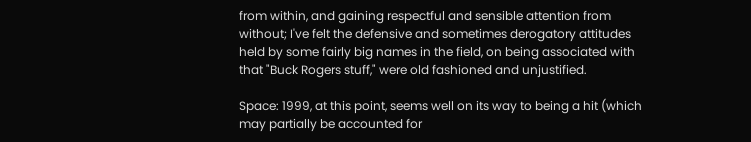from within, and gaining respectful and sensible attention from without; I've felt the defensive and sometimes derogatory attitudes held by some fairly big names in the field, on being associated with that "Buck Rogers stuff," were old fashioned and unjustified.

Space: 1999, at this point, seems well on its way to being a hit (which may partially be accounted for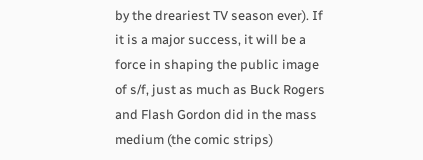by the dreariest TV season ever). If it is a major success, it will be a force in shaping the public image of s/f, just as much as Buck Rogers and Flash Gordon did in the mass medium (the comic strips)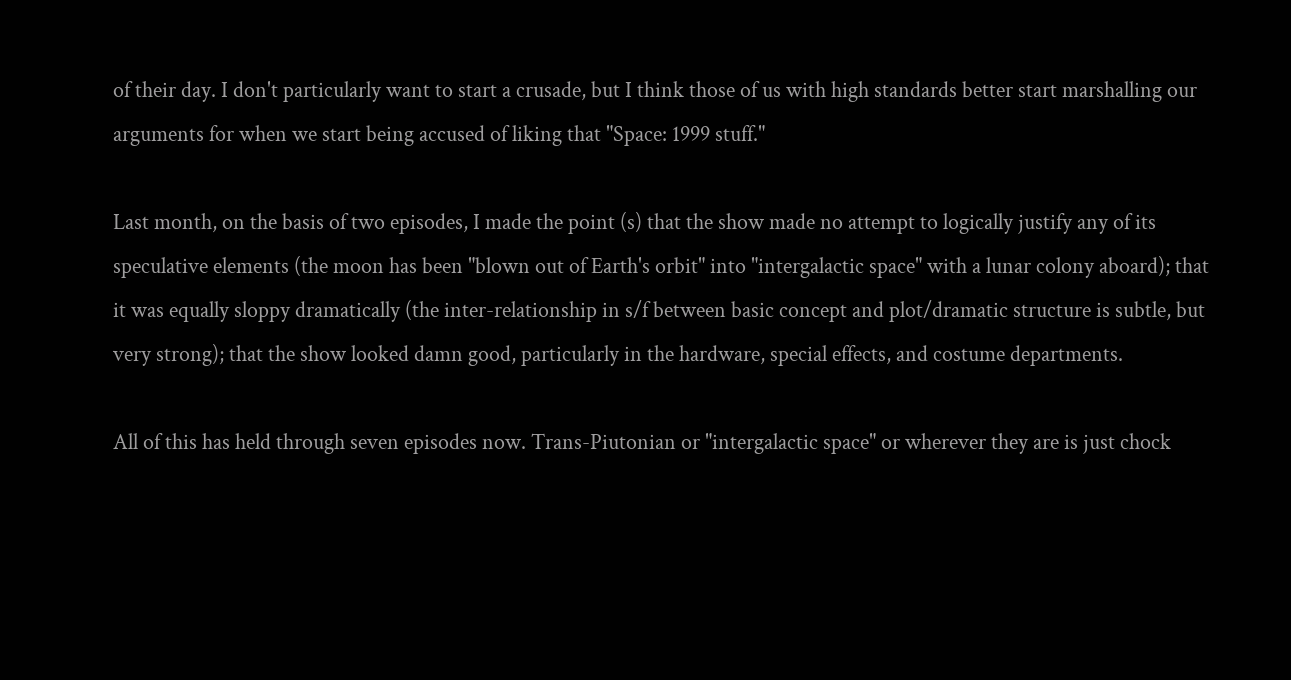of their day. I don't particularly want to start a crusade, but I think those of us with high standards better start marshalling our arguments for when we start being accused of liking that "Space: 1999 stuff."

Last month, on the basis of two episodes, I made the point (s) that the show made no attempt to logically justify any of its speculative elements (the moon has been "blown out of Earth's orbit" into "intergalactic space" with a lunar colony aboard); that it was equally sloppy dramatically (the inter-relationship in s/f between basic concept and plot/dramatic structure is subtle, but very strong); that the show looked damn good, particularly in the hardware, special effects, and costume departments.

All of this has held through seven episodes now. Trans-Piutonian or "intergalactic space" or wherever they are is just chock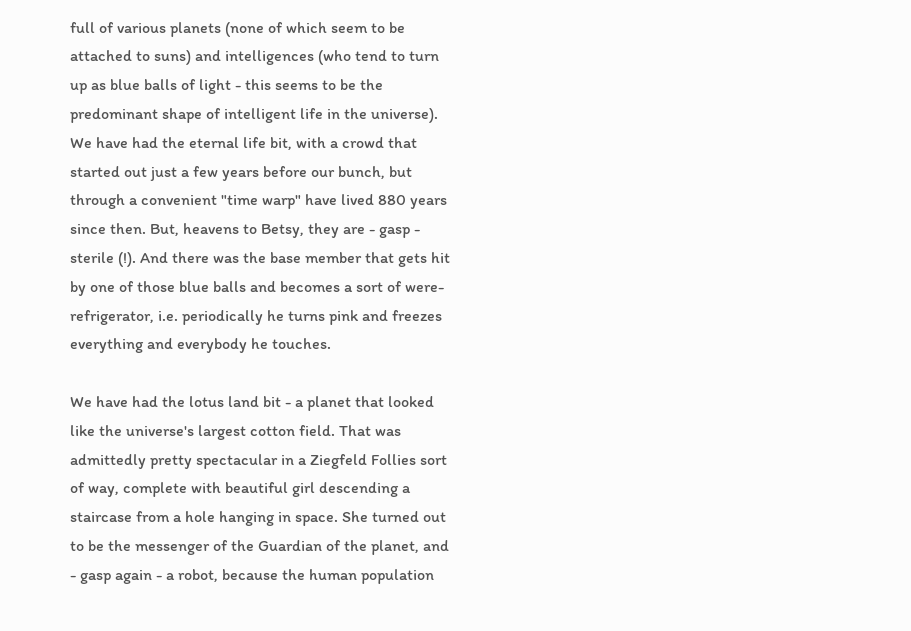full of various planets (none of which seem to be attached to suns) and intelligences (who tend to turn up as blue balls of light - this seems to be the predominant shape of intelligent life in the universe). We have had the eternal life bit, with a crowd that started out just a few years before our bunch, but through a convenient "time warp" have lived 880 years since then. But, heavens to Betsy, they are - gasp - sterile (!). And there was the base member that gets hit by one of those blue balls and becomes a sort of were-refrigerator, i.e. periodically he turns pink and freezes everything and everybody he touches.

We have had the lotus land bit - a planet that looked like the universe's largest cotton field. That was admittedly pretty spectacular in a Ziegfeld Follies sort of way, complete with beautiful girl descending a staircase from a hole hanging in space. She turned out to be the messenger of the Guardian of the planet, and - gasp again - a robot, because the human population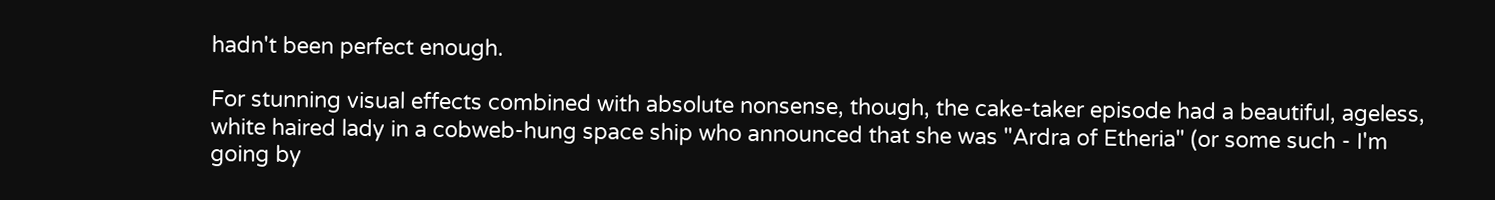hadn't been perfect enough.

For stunning visual effects combined with absolute nonsense, though, the cake-taker episode had a beautiful, ageless, white haired lady in a cobweb-hung space ship who announced that she was "Ardra of Etheria" (or some such - I'm going by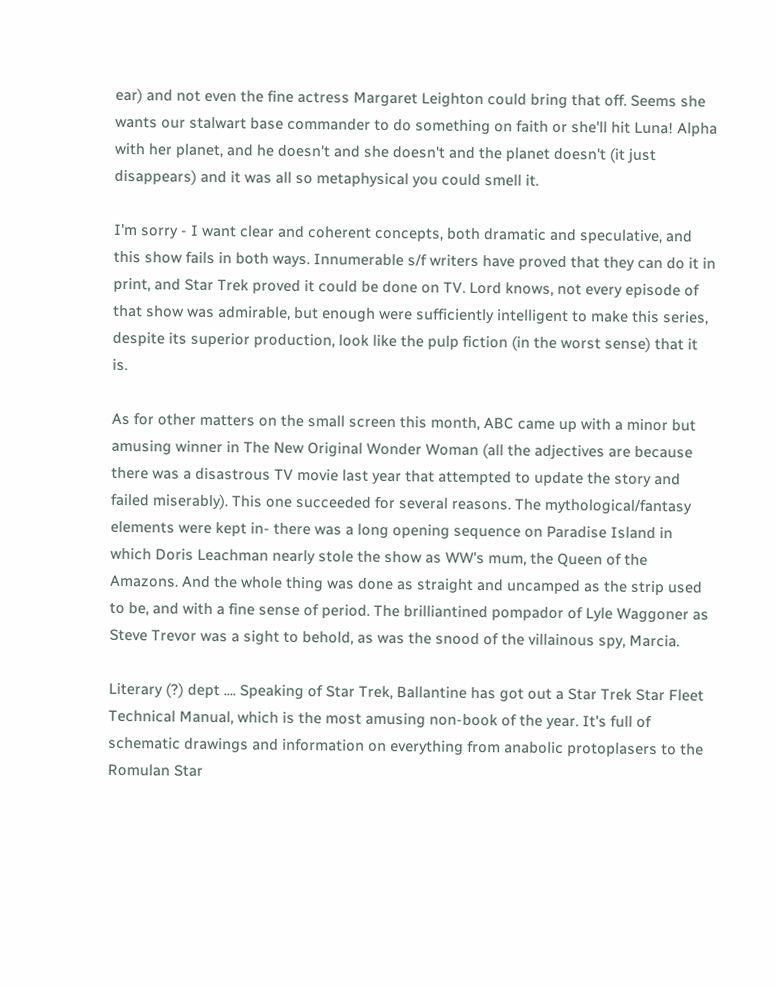ear) and not even the fine actress Margaret Leighton could bring that off. Seems she wants our stalwart base commander to do something on faith or she'll hit Luna! Alpha with her planet, and he doesn't and she doesn't and the planet doesn't (it just disappears) and it was all so metaphysical you could smell it.

I'm sorry - I want clear and coherent concepts, both dramatic and speculative, and this show fails in both ways. Innumerable s/f writers have proved that they can do it in print, and Star Trek proved it could be done on TV. Lord knows, not every episode of that show was admirable, but enough were sufficiently intelligent to make this series, despite its superior production, look like the pulp fiction (in the worst sense) that it is.

As for other matters on the small screen this month, ABC came up with a minor but amusing winner in The New Original Wonder Woman (all the adjectives are because there was a disastrous TV movie last year that attempted to update the story and failed miserably). This one succeeded for several reasons. The mythological/fantasy elements were kept in- there was a long opening sequence on Paradise Island in which Doris Leachman nearly stole the show as WW's mum, the Queen of the Amazons. And the whole thing was done as straight and uncamped as the strip used to be, and with a fine sense of period. The brilliantined pompador of Lyle Waggoner as Steve Trevor was a sight to behold, as was the snood of the villainous spy, Marcia.

Literary (?) dept .... Speaking of Star Trek, Ballantine has got out a Star Trek Star Fleet Technical Manual, which is the most amusing non-book of the year. It's full of schematic drawings and information on everything from anabolic protoplasers to the Romulan Star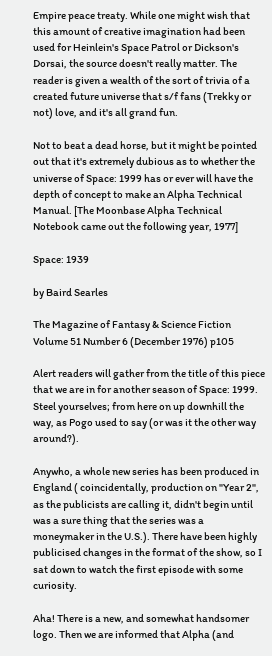Empire peace treaty. While one might wish that this amount of creative imagination had been used for Heinlein's Space Patrol or Dickson's Dorsai, the source doesn't really matter. The reader is given a wealth of the sort of trivia of a created future universe that s/f fans (Trekky or not) love, and it's all grand fun.

Not to beat a dead horse, but it might be pointed out that it's extremely dubious as to whether the universe of Space: 1999 has or ever will have the depth of concept to make an Alpha Technical Manual. [The Moonbase Alpha Technical Notebook came out the following year, 1977]

Space: 1939

by Baird Searles

The Magazine of Fantasy & Science Fiction Volume 51 Number 6 (December 1976) p105

Alert readers will gather from the title of this piece that we are in for another season of Space: 1999. Steel yourselves; from here on up downhill the way, as Pogo used to say (or was it the other way around?).

Anywho, a whole new series has been produced in England ( coincidentally, production on "Year 2", as the publicists are calling it, didn't begin until was a sure thing that the series was a moneymaker in the U.S.). There have been highly publicised changes in the format of the show, so I sat down to watch the first episode with some curiosity.

Aha! There is a new, and somewhat handsomer logo. Then we are informed that Alpha (and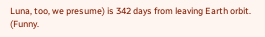Luna, too, we presume) is 342 days from leaving Earth orbit. (Funny.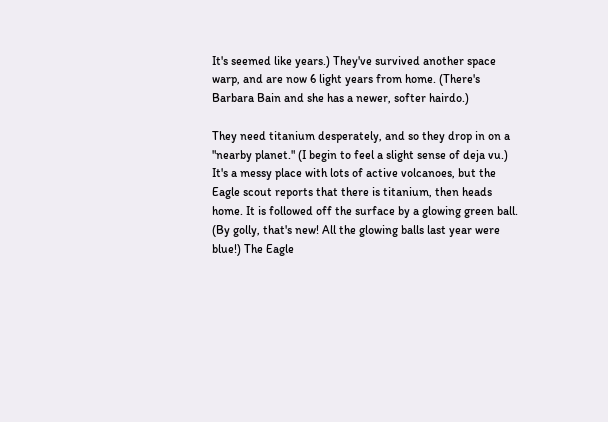It's seemed like years.) They've survived another space warp, and are now 6 light years from home. (There's Barbara Bain and she has a newer, softer hairdo.)

They need titanium desperately, and so they drop in on a "nearby planet." (I begin to feel a slight sense of deja vu.) It's a messy place with lots of active volcanoes, but the Eagle scout reports that there is titanium, then heads home. It is followed off the surface by a glowing green ball. (By golly, that's new! All the glowing balls last year were blue!) The Eagle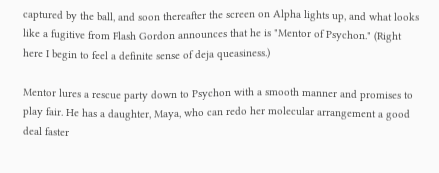captured by the ball, and soon thereafter the screen on Alpha lights up, and what looks like a fugitive from Flash Gordon announces that he is "Mentor of Psychon." (Right here I begin to feel a definite sense of deja queasiness.)

Mentor lures a rescue party down to Psychon with a smooth manner and promises to play fair. He has a daughter, Maya, who can redo her molecular arrangement a good deal faster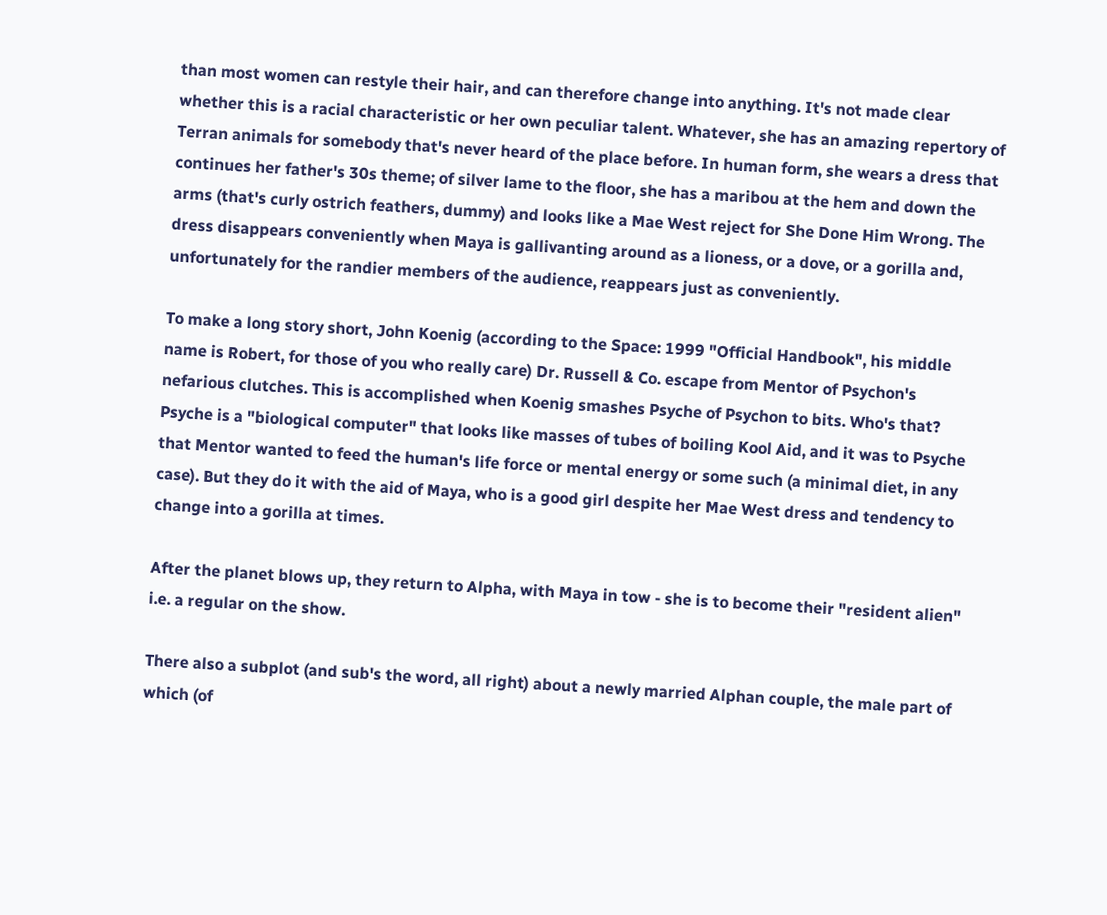than most women can restyle their hair, and can therefore change into anything. It's not made clear whether this is a racial characteristic or her own peculiar talent. Whatever, she has an amazing repertory of Terran animals for somebody that's never heard of the place before. In human form, she wears a dress that continues her father's 30s theme; of silver lame to the floor, she has a maribou at the hem and down the arms (that's curly ostrich feathers, dummy) and looks like a Mae West reject for She Done Him Wrong. The dress disappears conveniently when Maya is gallivanting around as a lioness, or a dove, or a gorilla and, unfortunately for the randier members of the audience, reappears just as conveniently.

To make a long story short, John Koenig (according to the Space: 1999 "Official Handbook", his middle name is Robert, for those of you who really care) Dr. Russell & Co. escape from Mentor of Psychon's nefarious clutches. This is accomplished when Koenig smashes Psyche of Psychon to bits. Who's that? Psyche is a "biological computer" that looks like masses of tubes of boiling Kool Aid, and it was to Psyche that Mentor wanted to feed the human's life force or mental energy or some such (a minimal diet, in any case). But they do it with the aid of Maya, who is a good girl despite her Mae West dress and tendency to change into a gorilla at times.

After the planet blows up, they return to Alpha, with Maya in tow - she is to become their "resident alien" i.e. a regular on the show.

There also a subplot (and sub's the word, all right) about a newly married Alphan couple, the male part of which (of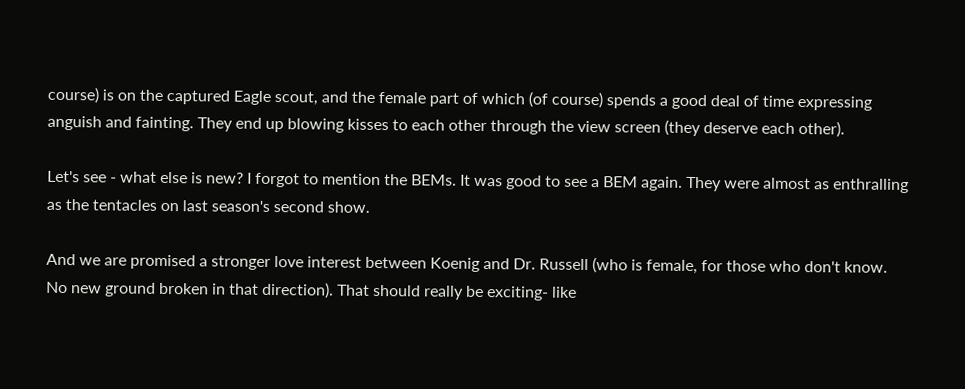course) is on the captured Eagle scout, and the female part of which (of course) spends a good deal of time expressing anguish and fainting. They end up blowing kisses to each other through the view screen (they deserve each other).

Let's see - what else is new? I forgot to mention the BEMs. It was good to see a BEM again. They were almost as enthralling as the tentacles on last season's second show.

And we are promised a stronger love interest between Koenig and Dr. Russell (who is female, for those who don't know. No new ground broken in that direction). That should really be exciting- like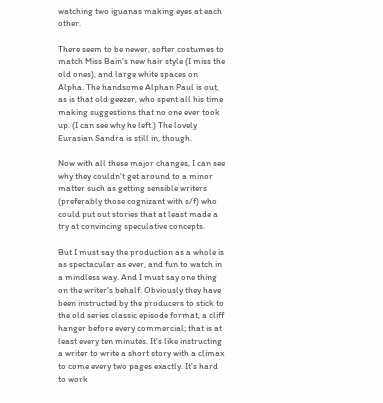watching two iguanas making eyes at each other.

There seem to be newer, softer costumes to match Miss Bain's new hair style (I miss the old ones), and large white spaces on Alpha. The handsome Alphan Paul is out, as is that old geezer, who spent all his time making suggestions that no one ever took up. (I can see why he left.) The lovely Eurasian Sandra is still in, though.

Now with all these major changes, I can see why they couldn't get around to a minor matter such as getting sensible writers (preferably those cognizant with s/f) who could put out stories that at least made a try at convincing speculative concepts.

But I must say the production as a whole is as spectacular as ever, and fun to watch in a mindless way. And I must say one thing on the writer's behalf. Obviously they have been instructed by the producers to stick to the old series classic episode format, a cliff hanger before every commercial; that is at least every ten minutes. It's like instructing a writer to write a short story with a climax to come every two pages exactly. It's hard to work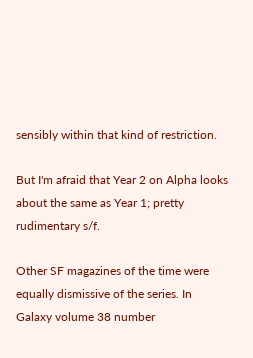sensibly within that kind of restriction.

But I'm afraid that Year 2 on Alpha looks about the same as Year 1; pretty rudimentary s/f.

Other SF magazines of the time were equally dismissive of the series. In Galaxy volume 38 number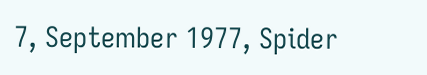7, September 1977, Spider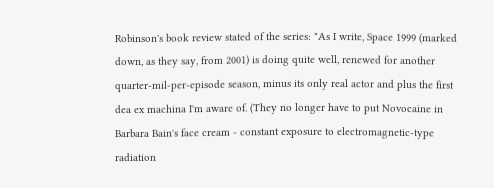Robinson's book review stated of the series: "As I write, Space 1999 (marked down, as they say, from 2001) is doing quite well, renewed for another quarter-mil-per-episode season, minus its only real actor and plus the first dea ex machina I'm aware of. (They no longer have to put Novocaine in Barbara Bain's face cream - constant exposure to electromagnetic-type radiation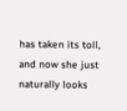has taken its toll, and now she just naturally looks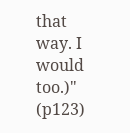that way. I would too.)" (p123)